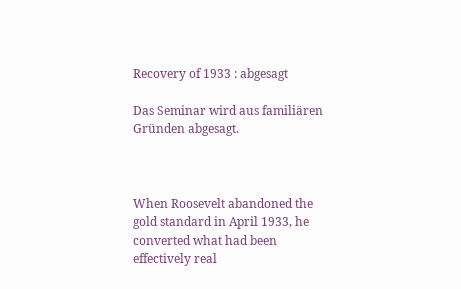Recovery of 1933 : abgesagt

Das Seminar wird aus familiären Gründen abgesagt.



When Roosevelt abandoned the gold standard in April 1933, he converted what had been effectively real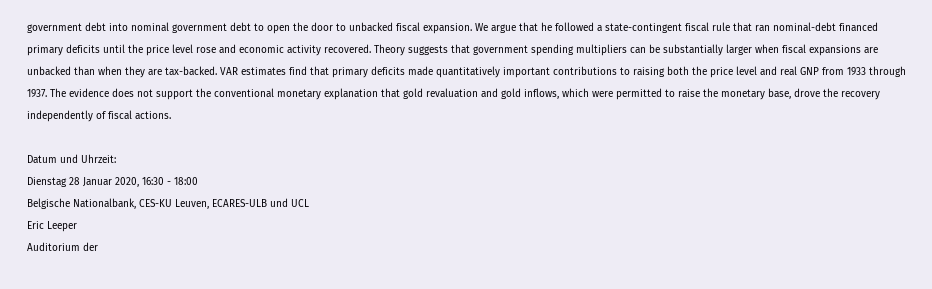government debt into nominal government debt to open the door to unbacked fiscal expansion. We argue that he followed a state-contingent fiscal rule that ran nominal-debt financed primary deficits until the price level rose and economic activity recovered. Theory suggests that government spending multipliers can be substantially larger when fiscal expansions are unbacked than when they are tax-backed. VAR estimates find that primary deficits made quantitatively important contributions to raising both the price level and real GNP from 1933 through 1937. The evidence does not support the conventional monetary explanation that gold revaluation and gold inflows, which were permitted to raise the monetary base, drove the recovery independently of fiscal actions.

Datum und Uhrzeit:
Dienstag 28 Januar 2020, 16:30 - 18:00
Belgische Nationalbank, CES-KU Leuven, ECARES-ULB und UCL
Eric Leeper
Auditorium der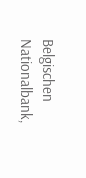Belgischen Nationalbank,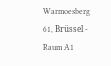Warmoesberg 61, Brüssel - Raum A1